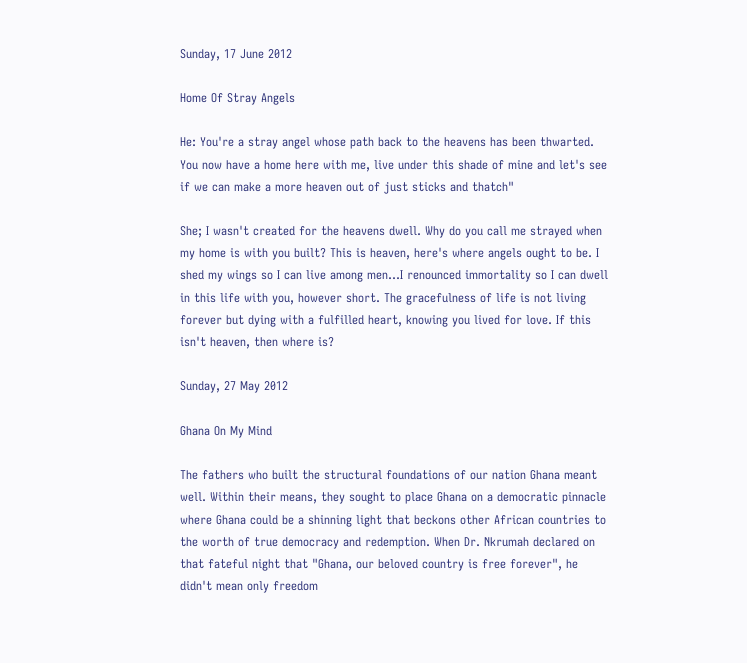Sunday, 17 June 2012

Home Of Stray Angels

He: You're a stray angel whose path back to the heavens has been thwarted. You now have a home here with me, live under this shade of mine and let's see if we can make a more heaven out of just sticks and thatch"

She; I wasn't created for the heavens dwell. Why do you call me strayed when my home is with you built? This is heaven, here's where angels ought to be. I shed my wings so I can live among men…I renounced immortality so I can dwell in this life with you, however short. The gracefulness of life is not living forever but dying with a fulfilled heart, knowing you lived for love. If this isn't heaven, then where is?

Sunday, 27 May 2012

Ghana On My Mind

The fathers who built the structural foundations of our nation Ghana meant well. Within their means, they sought to place Ghana on a democratic pinnacle where Ghana could be a shinning light that beckons other African countries to the worth of true democracy and redemption. When Dr. Nkrumah declared on that fateful night that "Ghana, our beloved country is free forever", he didn't mean only freedom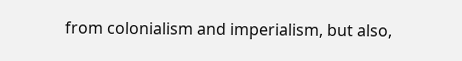from colonialism and imperialism, but also,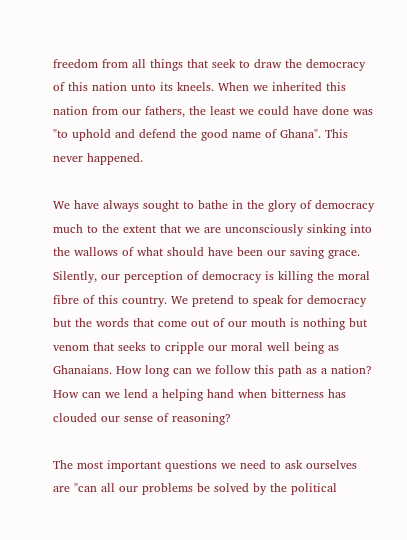freedom from all things that seek to draw the democracy of this nation unto its kneels. When we inherited this nation from our fathers, the least we could have done was "to uphold and defend the good name of Ghana". This never happened.

We have always sought to bathe in the glory of democracy much to the extent that we are unconsciously sinking into the wallows of what should have been our saving grace. Silently, our perception of democracy is killing the moral fibre of this country. We pretend to speak for democracy but the words that come out of our mouth is nothing but venom that seeks to cripple our moral well being as Ghanaians. How long can we follow this path as a nation? How can we lend a helping hand when bitterness has clouded our sense of reasoning?

The most important questions we need to ask ourselves are "can all our problems be solved by the political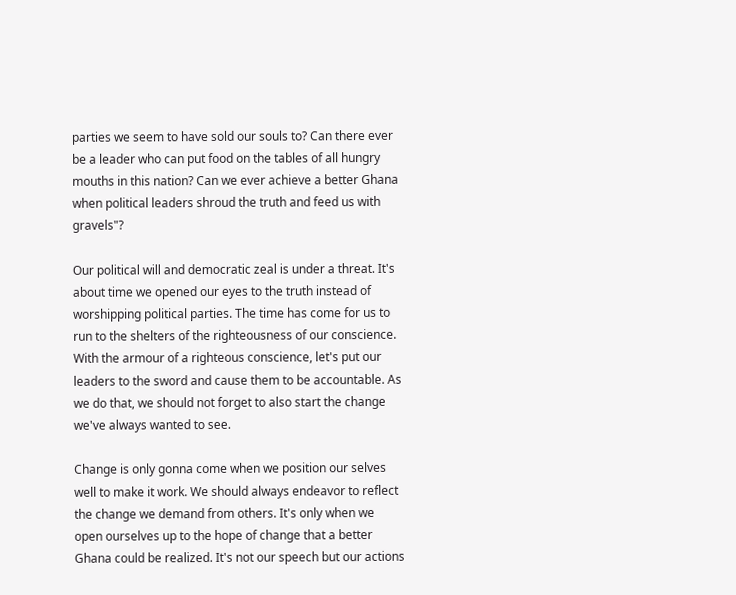parties we seem to have sold our souls to? Can there ever be a leader who can put food on the tables of all hungry mouths in this nation? Can we ever achieve a better Ghana when political leaders shroud the truth and feed us with gravels"?

Our political will and democratic zeal is under a threat. It's about time we opened our eyes to the truth instead of worshipping political parties. The time has come for us to run to the shelters of the righteousness of our conscience. With the armour of a righteous conscience, let's put our leaders to the sword and cause them to be accountable. As we do that, we should not forget to also start the change we've always wanted to see.

Change is only gonna come when we position our selves well to make it work. We should always endeavor to reflect the change we demand from others. It's only when we open ourselves up to the hope of change that a better Ghana could be realized. It's not our speech but our actions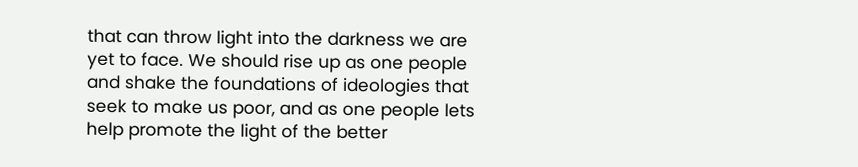that can throw light into the darkness we are yet to face. We should rise up as one people and shake the foundations of ideologies that seek to make us poor, and as one people lets help promote the light of the better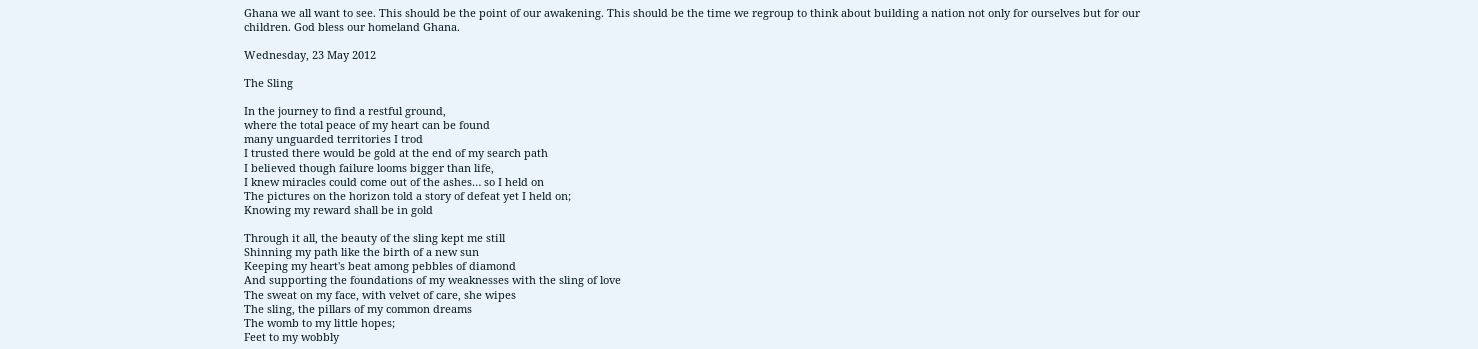Ghana we all want to see. This should be the point of our awakening. This should be the time we regroup to think about building a nation not only for ourselves but for our children. God bless our homeland Ghana.

Wednesday, 23 May 2012

The Sling

In the journey to find a restful ground,
where the total peace of my heart can be found
many unguarded territories I trod
I trusted there would be gold at the end of my search path
I believed though failure looms bigger than life,
I knew miracles could come out of the ashes… so I held on
The pictures on the horizon told a story of defeat yet I held on;
Knowing my reward shall be in gold

Through it all, the beauty of the sling kept me still
Shinning my path like the birth of a new sun
Keeping my heart's beat among pebbles of diamond
And supporting the foundations of my weaknesses with the sling of love
The sweat on my face, with velvet of care, she wipes
The sling, the pillars of my common dreams
The womb to my little hopes;
Feet to my wobbly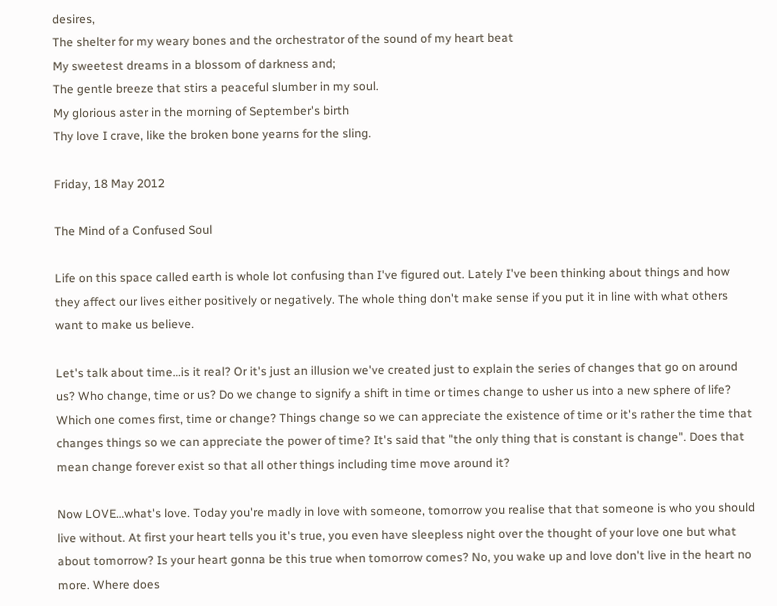desires,
The shelter for my weary bones and the orchestrator of the sound of my heart beat
My sweetest dreams in a blossom of darkness and;
The gentle breeze that stirs a peaceful slumber in my soul.
My glorious aster in the morning of September's birth
Thy love I crave, like the broken bone yearns for the sling.

Friday, 18 May 2012

The Mind of a Confused Soul

Life on this space called earth is whole lot confusing than I've figured out. Lately I've been thinking about things and how they affect our lives either positively or negatively. The whole thing don't make sense if you put it in line with what others want to make us believe.

Let's talk about time…is it real? Or it's just an illusion we've created just to explain the series of changes that go on around us? Who change, time or us? Do we change to signify a shift in time or times change to usher us into a new sphere of life? Which one comes first, time or change? Things change so we can appreciate the existence of time or it's rather the time that changes things so we can appreciate the power of time? It's said that "the only thing that is constant is change". Does that mean change forever exist so that all other things including time move around it?

Now LOVE…what's love. Today you're madly in love with someone, tomorrow you realise that that someone is who you should live without. At first your heart tells you it's true, you even have sleepless night over the thought of your love one but what about tomorrow? Is your heart gonna be this true when tomorrow comes? No, you wake up and love don't live in the heart no more. Where does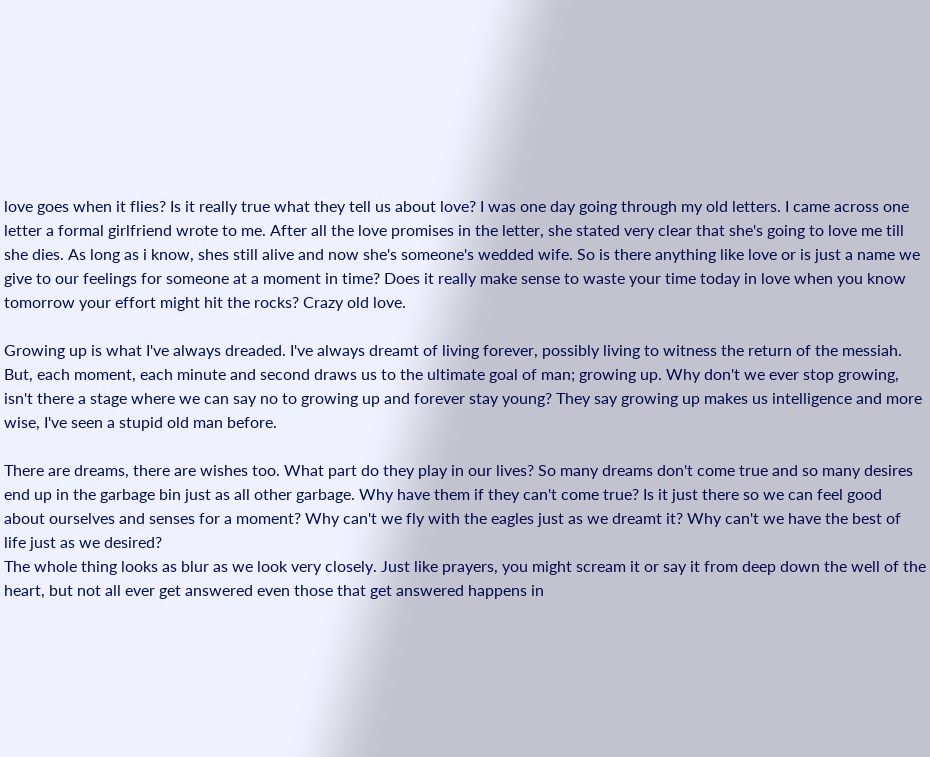love goes when it flies? Is it really true what they tell us about love? I was one day going through my old letters. I came across one letter a formal girlfriend wrote to me. After all the love promises in the letter, she stated very clear that she's going to love me till she dies. As long as i know, shes still alive and now she's someone's wedded wife. So is there anything like love or is just a name we give to our feelings for someone at a moment in time? Does it really make sense to waste your time today in love when you know tomorrow your effort might hit the rocks? Crazy old love.

Growing up is what I've always dreaded. I've always dreamt of living forever, possibly living to witness the return of the messiah. But, each moment, each minute and second draws us to the ultimate goal of man; growing up. Why don't we ever stop growing, isn't there a stage where we can say no to growing up and forever stay young? They say growing up makes us intelligence and more wise, I've seen a stupid old man before.

There are dreams, there are wishes too. What part do they play in our lives? So many dreams don't come true and so many desires end up in the garbage bin just as all other garbage. Why have them if they can't come true? Is it just there so we can feel good about ourselves and senses for a moment? Why can't we fly with the eagles just as we dreamt it? Why can't we have the best of life just as we desired?
The whole thing looks as blur as we look very closely. Just like prayers, you might scream it or say it from deep down the well of the heart, but not all ever get answered even those that get answered happens in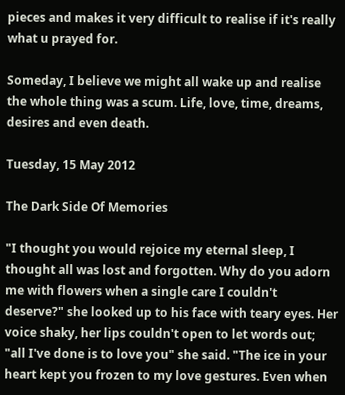pieces and makes it very difficult to realise if it's really what u prayed for.

Someday, I believe we might all wake up and realise the whole thing was a scum. Life, love, time, dreams, desires and even death.

Tuesday, 15 May 2012

The Dark Side Of Memories

"I thought you would rejoice my eternal sleep, I thought all was lost and forgotten. Why do you adorn me with flowers when a single care I couldn't deserve?" she looked up to his face with teary eyes. Her voice shaky, her lips couldn't open to let words out; "all I've done is to love you" she said. "The ice in your heart kept you frozen to my love gestures. Even when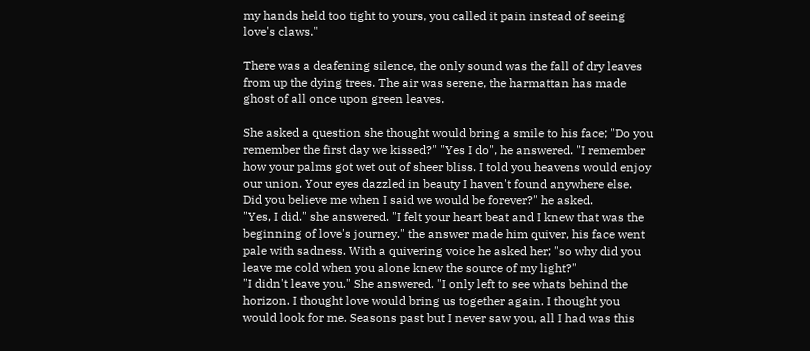my hands held too tight to yours, you called it pain instead of seeing love's claws."

There was a deafening silence, the only sound was the fall of dry leaves from up the dying trees. The air was serene, the harmattan has made ghost of all once upon green leaves.

She asked a question she thought would bring a smile to his face; "Do you remember the first day we kissed?" "Yes I do", he answered. "I remember how your palms got wet out of sheer bliss. I told you heavens would enjoy our union. Your eyes dazzled in beauty I haven't found anywhere else. Did you believe me when I said we would be forever?" he asked.
"Yes, I did." she answered. "I felt your heart beat and I knew that was the beginning of love's journey." the answer made him quiver, his face went pale with sadness. With a quivering voice he asked her; "so why did you leave me cold when you alone knew the source of my light?"
"I didn't leave you." She answered. "I only left to see whats behind the horizon. I thought love would bring us together again. I thought you would look for me. Seasons past but I never saw you, all I had was this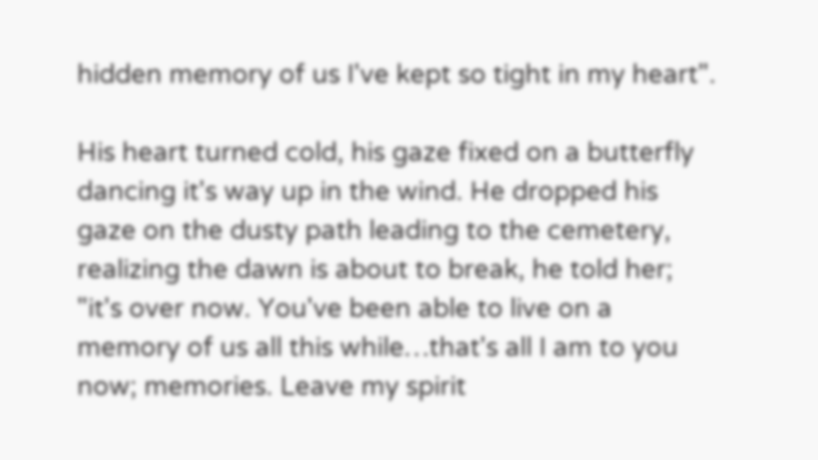hidden memory of us I've kept so tight in my heart".

His heart turned cold, his gaze fixed on a butterfly dancing it's way up in the wind. He dropped his gaze on the dusty path leading to the cemetery, realizing the dawn is about to break, he told her; "it's over now. You've been able to live on a memory of us all this while…that's all I am to you now; memories. Leave my spirit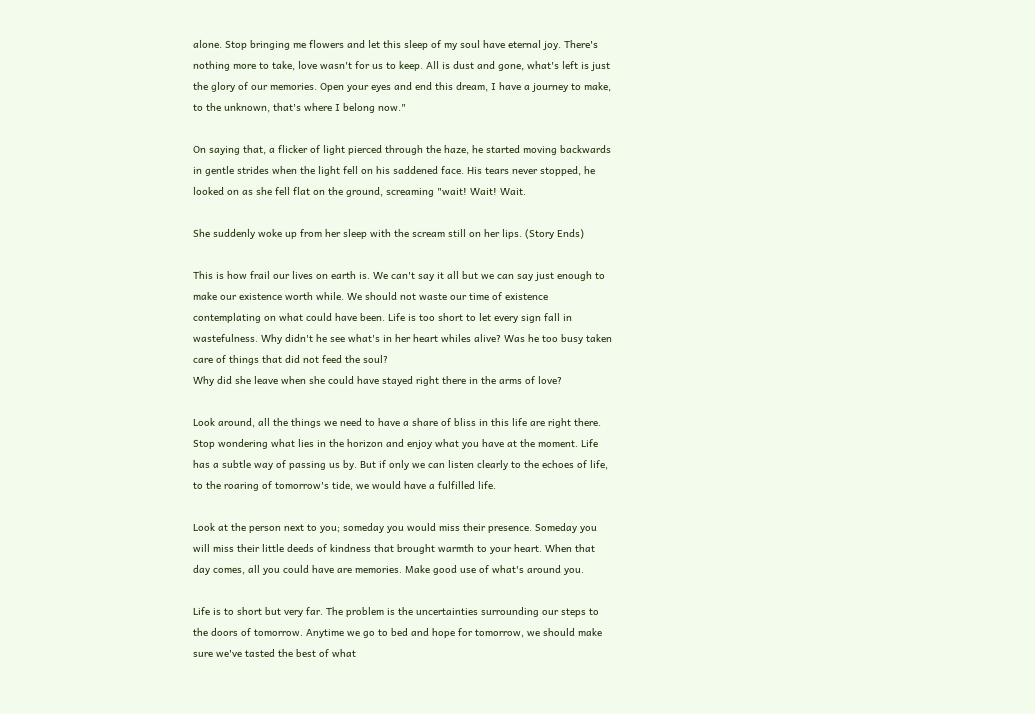alone. Stop bringing me flowers and let this sleep of my soul have eternal joy. There's nothing more to take, love wasn't for us to keep. All is dust and gone, what's left is just the glory of our memories. Open your eyes and end this dream, I have a journey to make, to the unknown, that's where I belong now."

On saying that, a flicker of light pierced through the haze, he started moving backwards in gentle strides when the light fell on his saddened face. His tears never stopped, he looked on as she fell flat on the ground, screaming "wait! Wait! Wait.

She suddenly woke up from her sleep with the scream still on her lips. (Story Ends)

This is how frail our lives on earth is. We can't say it all but we can say just enough to make our existence worth while. We should not waste our time of existence contemplating on what could have been. Life is too short to let every sign fall in wastefulness. Why didn't he see what's in her heart whiles alive? Was he too busy taken care of things that did not feed the soul?
Why did she leave when she could have stayed right there in the arms of love?

Look around, all the things we need to have a share of bliss in this life are right there. Stop wondering what lies in the horizon and enjoy what you have at the moment. Life has a subtle way of passing us by. But if only we can listen clearly to the echoes of life, to the roaring of tomorrow's tide, we would have a fulfilled life.

Look at the person next to you; someday you would miss their presence. Someday you will miss their little deeds of kindness that brought warmth to your heart. When that day comes, all you could have are memories. Make good use of what's around you.

Life is to short but very far. The problem is the uncertainties surrounding our steps to the doors of tomorrow. Anytime we go to bed and hope for tomorrow, we should make sure we've tasted the best of what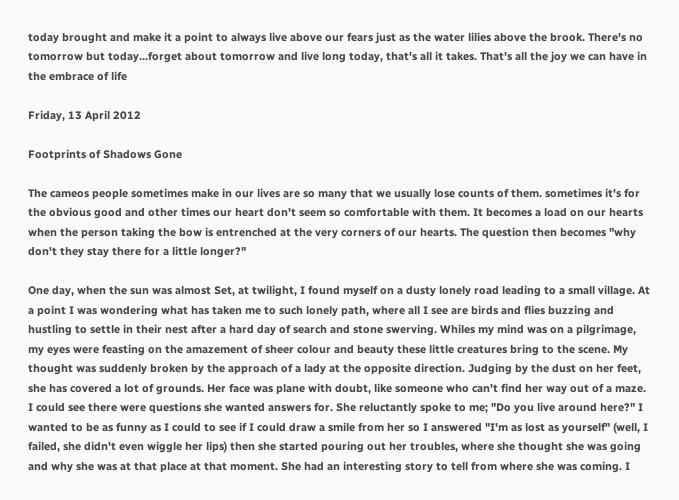today brought and make it a point to always live above our fears just as the water lilies above the brook. There's no tomorrow but today…forget about tomorrow and live long today, that's all it takes. That's all the joy we can have in the embrace of life

Friday, 13 April 2012

Footprints of Shadows Gone

The cameos people sometimes make in our lives are so many that we usually lose counts of them. sometimes it's for the obvious good and other times our heart don't seem so comfortable with them. It becomes a load on our hearts when the person taking the bow is entrenched at the very corners of our hearts. The question then becomes "why don't they stay there for a little longer?"

One day, when the sun was almost Set, at twilight, I found myself on a dusty lonely road leading to a small village. At a point I was wondering what has taken me to such lonely path, where all I see are birds and flies buzzing and hustling to settle in their nest after a hard day of search and stone swerving. Whiles my mind was on a pilgrimage, my eyes were feasting on the amazement of sheer colour and beauty these little creatures bring to the scene. My thought was suddenly broken by the approach of a lady at the opposite direction. Judging by the dust on her feet, she has covered a lot of grounds. Her face was plane with doubt, like someone who can't find her way out of a maze. I could see there were questions she wanted answers for. She reluctantly spoke to me; "Do you live around here?" I wanted to be as funny as I could to see if I could draw a smile from her so I answered "I'm as lost as yourself" (well, I failed, she didn't even wiggle her lips) then she started pouring out her troubles, where she thought she was going and why she was at that place at that moment. She had an interesting story to tell from where she was coming. I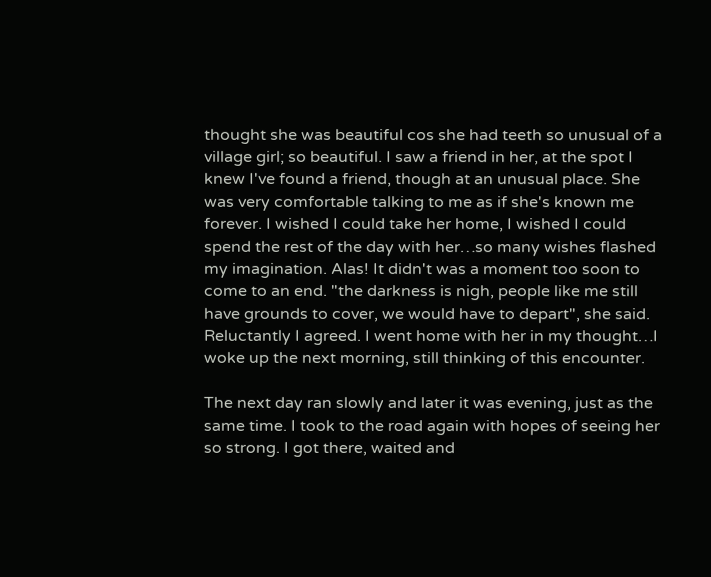thought she was beautiful cos she had teeth so unusual of a village girl; so beautiful. I saw a friend in her, at the spot I knew I've found a friend, though at an unusual place. She was very comfortable talking to me as if she's known me forever. I wished I could take her home, I wished I could spend the rest of the day with her…so many wishes flashed my imagination. Alas! It didn't was a moment too soon to come to an end. "the darkness is nigh, people like me still have grounds to cover, we would have to depart", she said. Reluctantly I agreed. I went home with her in my thought…I woke up the next morning, still thinking of this encounter.

The next day ran slowly and later it was evening, just as the same time. I took to the road again with hopes of seeing her so strong. I got there, waited and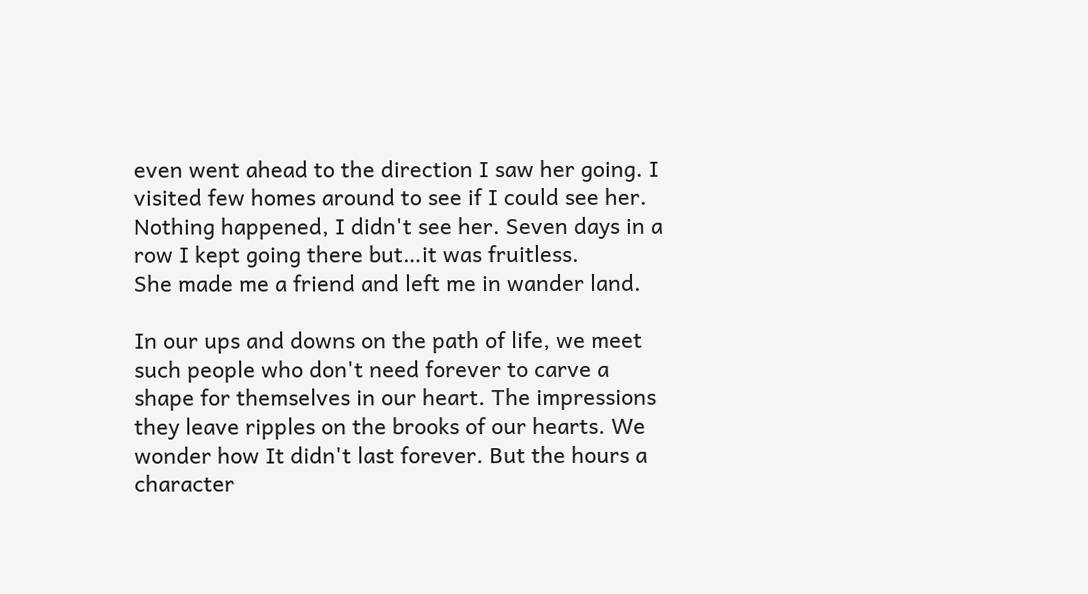even went ahead to the direction I saw her going. I visited few homes around to see if I could see her. Nothing happened, I didn't see her. Seven days in a row I kept going there but…it was fruitless.
She made me a friend and left me in wander land.

In our ups and downs on the path of life, we meet such people who don't need forever to carve a shape for themselves in our heart. The impressions they leave ripples on the brooks of our hearts. We wonder how It didn't last forever. But the hours a character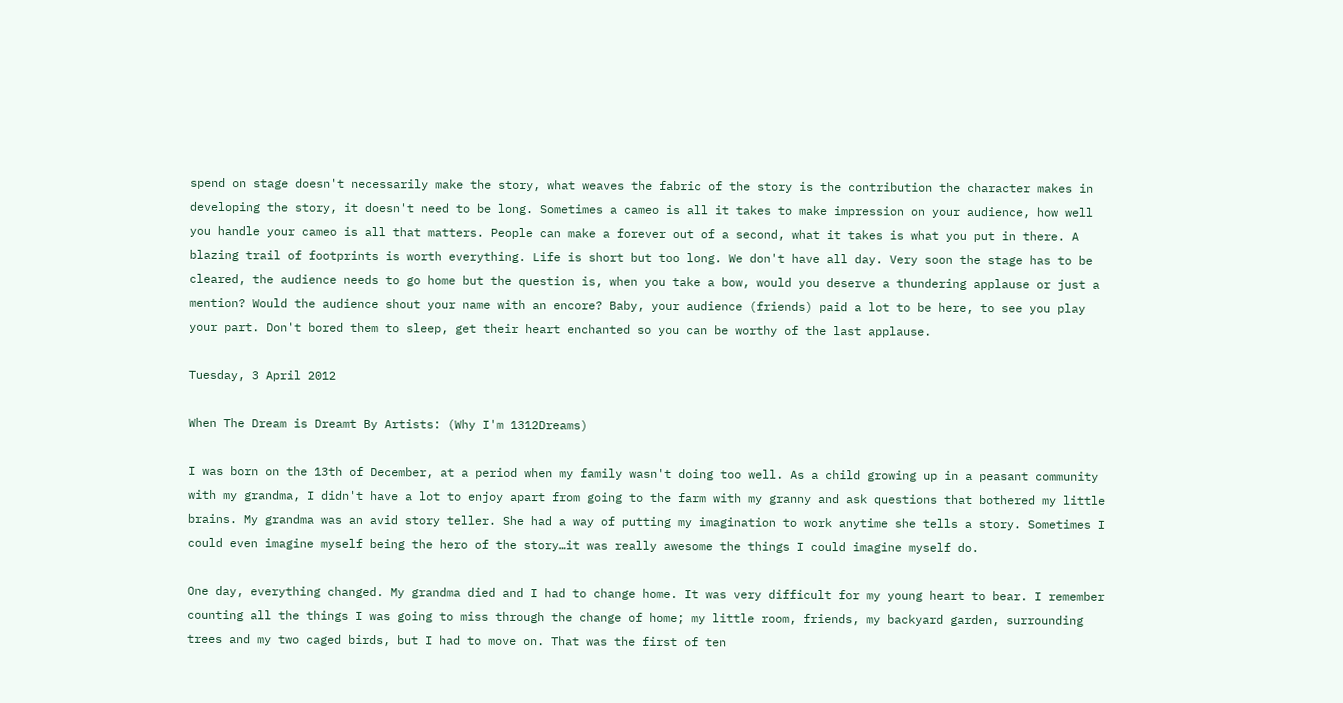spend on stage doesn't necessarily make the story, what weaves the fabric of the story is the contribution the character makes in developing the story, it doesn't need to be long. Sometimes a cameo is all it takes to make impression on your audience, how well you handle your cameo is all that matters. People can make a forever out of a second, what it takes is what you put in there. A blazing trail of footprints is worth everything. Life is short but too long. We don't have all day. Very soon the stage has to be cleared, the audience needs to go home but the question is, when you take a bow, would you deserve a thundering applause or just a mention? Would the audience shout your name with an encore? Baby, your audience (friends) paid a lot to be here, to see you play your part. Don't bored them to sleep, get their heart enchanted so you can be worthy of the last applause.

Tuesday, 3 April 2012

When The Dream is Dreamt By Artists: (Why I'm 1312Dreams)

I was born on the 13th of December, at a period when my family wasn't doing too well. As a child growing up in a peasant community with my grandma, I didn't have a lot to enjoy apart from going to the farm with my granny and ask questions that bothered my little brains. My grandma was an avid story teller. She had a way of putting my imagination to work anytime she tells a story. Sometimes I could even imagine myself being the hero of the story…it was really awesome the things I could imagine myself do.

One day, everything changed. My grandma died and I had to change home. It was very difficult for my young heart to bear. I remember counting all the things I was going to miss through the change of home; my little room, friends, my backyard garden, surrounding trees and my two caged birds, but I had to move on. That was the first of ten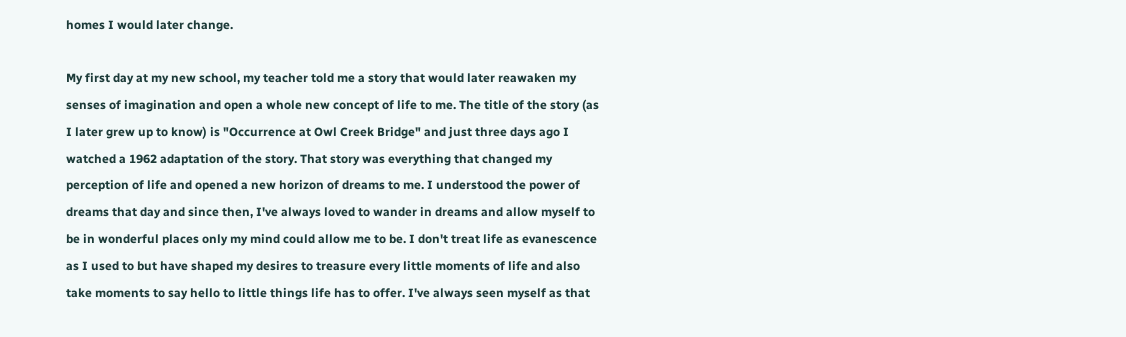homes I would later change.

My first day at my new school, my teacher told me a story that would later reawaken my senses of imagination and open a whole new concept of life to me. The title of the story (as I later grew up to know) is "Occurrence at Owl Creek Bridge" and just three days ago I watched a 1962 adaptation of the story. That story was everything that changed my perception of life and opened a new horizon of dreams to me. I understood the power of dreams that day and since then, I've always loved to wander in dreams and allow myself to be in wonderful places only my mind could allow me to be. I don't treat life as evanescence as I used to but have shaped my desires to treasure every little moments of life and also take moments to say hello to little things life has to offer. I've always seen myself as that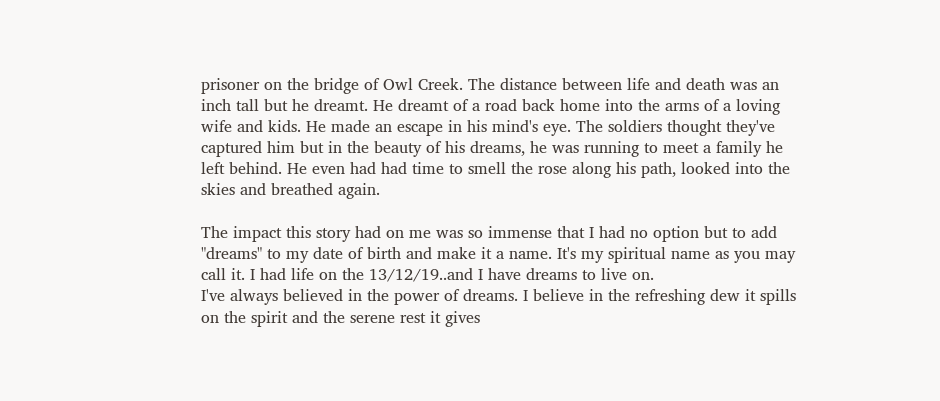prisoner on the bridge of Owl Creek. The distance between life and death was an inch tall but he dreamt. He dreamt of a road back home into the arms of a loving wife and kids. He made an escape in his mind's eye. The soldiers thought they've captured him but in the beauty of his dreams, he was running to meet a family he left behind. He even had had time to smell the rose along his path, looked into the skies and breathed again.

The impact this story had on me was so immense that I had no option but to add "dreams" to my date of birth and make it a name. It's my spiritual name as you may call it. I had life on the 13/12/19..and I have dreams to live on.
I've always believed in the power of dreams. I believe in the refreshing dew it spills on the spirit and the serene rest it gives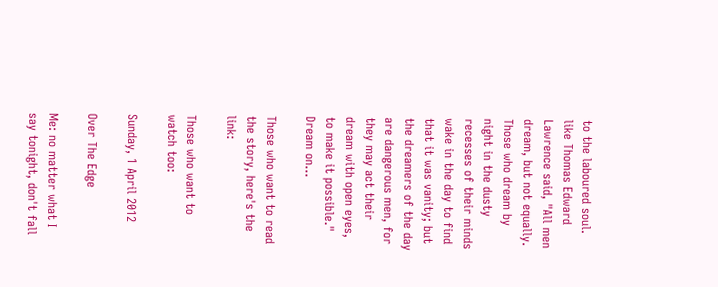to the laboured soul. like Thomas Edward Lawrence said, "All men dream, but not equally. Those who dream by night in the dusty recesses of their minds wake in the day to find that it was vanity; but the dreamers of the day are dangerous men, for they may act their dream with open eyes, to make it possible." Dream on…

Those who want to read the story, here's the link:

Those who want to watch too:

Sunday, 1 April 2012

Over The Edge

Me: no matter what I say tonight, don't fall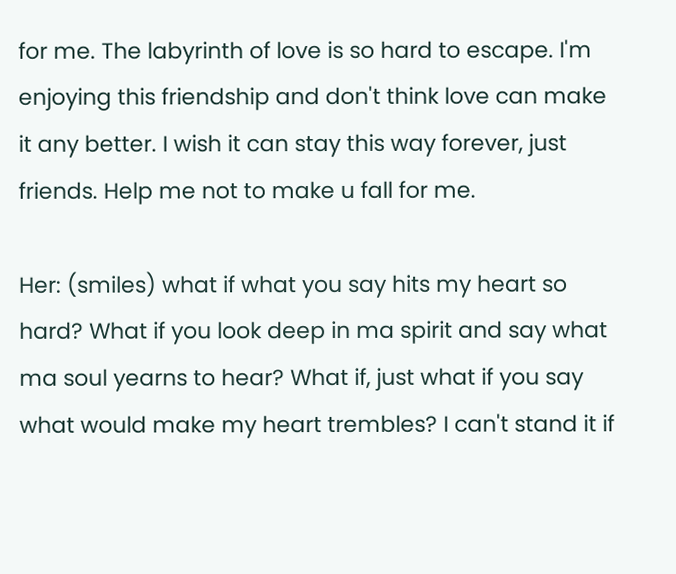for me. The labyrinth of love is so hard to escape. I'm enjoying this friendship and don't think love can make it any better. I wish it can stay this way forever, just friends. Help me not to make u fall for me.

Her: (smiles) what if what you say hits my heart so hard? What if you look deep in ma spirit and say what ma soul yearns to hear? What if, just what if you say what would make my heart trembles? I can't stand it if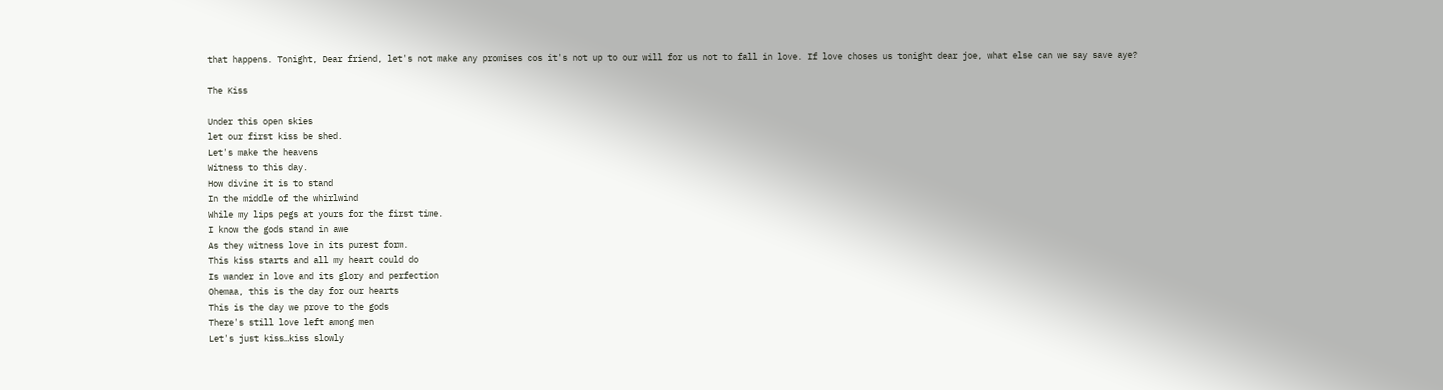that happens. Tonight, Dear friend, let's not make any promises cos it's not up to our will for us not to fall in love. If love choses us tonight dear joe, what else can we say save aye?

The Kiss

Under this open skies
let our first kiss be shed.
Let's make the heavens
Witness to this day.
How divine it is to stand
In the middle of the whirlwind
While my lips pegs at yours for the first time.
I know the gods stand in awe
As they witness love in its purest form.
This kiss starts and all my heart could do
Is wander in love and its glory and perfection
Ohemaa, this is the day for our hearts
This is the day we prove to the gods
There's still love left among men
Let's just kiss…kiss slowly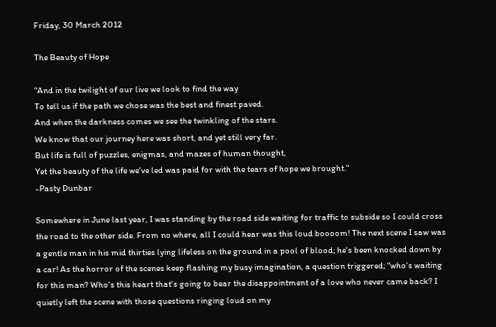Friday, 30 March 2012

The Beauty of Hope

"And in the twilight of our live we look to find the way
To tell us if the path we chose was the best and finest paved.
And when the darkness comes we see the twinkling of the stars.
We know that our journey here was short, and yet still very far.
But life is full of puzzles, enigmas, and mazes of human thought,
Yet the beauty of the life we've led was paid for with the tears of hope we brought."
-Pasty Dunbar

Somewhere in June last year, I was standing by the road side waiting for traffic to subside so I could cross the road to the other side. From no where, all I could hear was this loud boooom! The next scene I saw was a gentle man in his mid thirties lying lifeless on the ground in a pool of blood; he's been knocked down by a car! As the horror of the scenes keep flashing my busy imagination, a question triggered; "who's waiting for this man? Who's this heart that's going to bear the disappointment of a love who never came back? I quietly left the scene with those questions ringing loud on my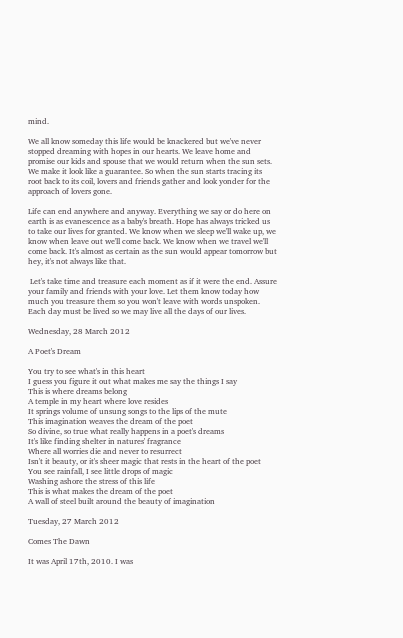mind.

We all know someday this life would be knackered but we've never stopped dreaming with hopes in our hearts. We leave home and promise our kids and spouse that we would return when the sun sets. We make it look like a guarantee. So when the sun starts tracing its root back to its coil, lovers and friends gather and look yonder for the approach of lovers gone.

Life can end anywhere and anyway. Everything we say or do here on earth is as evanescence as a baby's breath. Hope has always tricked us to take our lives for granted. We know when we sleep we'll wake up, we know when leave out we'll come back. We know when we travel we'll come back. It's almost as certain as the sun would appear tomorrow but hey, it's not always like that.

 Let's take time and treasure each moment as if it were the end. Assure your family and friends with your love. Let them know today how much you treasure them so you won't leave with words unspoken. Each day must be lived so we may live all the days of our lives.

Wednesday, 28 March 2012

A Poet's Dream

You try to see what's in this heart
I guess you figure it out what makes me say the things I say
This is where dreams belong
A temple in my heart where love resides
It springs volume of unsung songs to the lips of the mute
This imagination weaves the dream of the poet
So divine, so true what really happens in a poet's dreams
It's like finding shelter in natures' fragrance
Where all worries die and never to resurrect
Isn't it beauty, or it's sheer magic that rests in the heart of the poet
You see rainfall, I see little drops of magic
Washing ashore the stress of this life
This is what makes the dream of the poet
A wall of steel built around the beauty of imagination

Tuesday, 27 March 2012

Comes The Dawn

It was April 17th, 2010. I was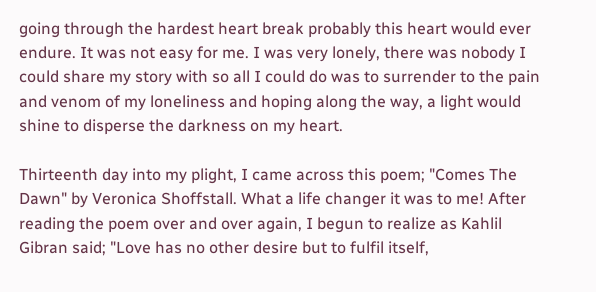going through the hardest heart break probably this heart would ever endure. It was not easy for me. I was very lonely, there was nobody I could share my story with so all I could do was to surrender to the pain and venom of my loneliness and hoping along the way, a light would shine to disperse the darkness on my heart.

Thirteenth day into my plight, I came across this poem; "Comes The Dawn" by Veronica Shoffstall. What a life changer it was to me! After reading the poem over and over again, I begun to realize as Kahlil Gibran said; "Love has no other desire but to fulfil itself,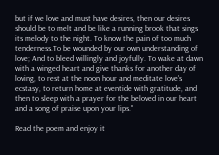but if we love and must have desires, then our desires should be to melt and be like a running brook that sings its melody to the night. To know the pain of too much tenderness.To be wounded by our own understanding of love; And to bleed willingly and joyfully. To wake at dawn with a winged heart and give thanks for another day of loving, to rest at the noon hour and meditate love's ecstasy, to return home at eventide with gratitude, and then to sleep with a prayer for the beloved in our heart and a song of praise upon your lips."

Read the poem and enjoy it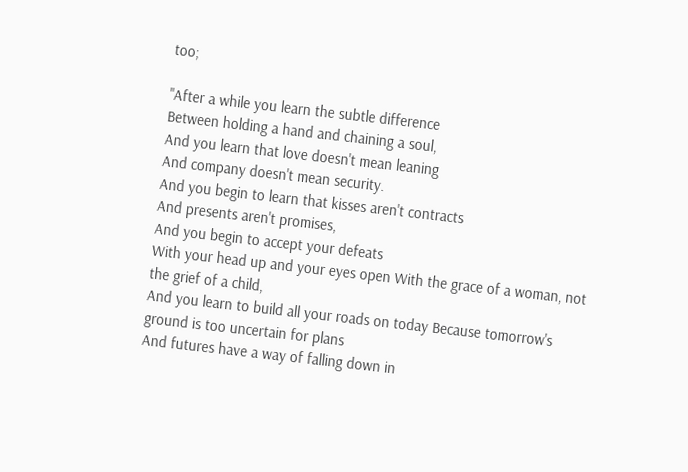too;

"After a while you learn the subtle difference
Between holding a hand and chaining a soul,
And you learn that love doesn't mean leaning
And company doesn't mean security.
And you begin to learn that kisses aren't contracts
And presents aren't promises,
And you begin to accept your defeats
With your head up and your eyes open With the grace of a woman, not the grief of a child,
And you learn to build all your roads on today Because tomorrow's ground is too uncertain for plans
And futures have a way of falling down in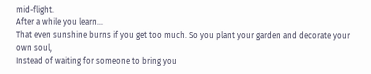mid-flight.
After a while you learn...
That even sunshine burns if you get too much. So you plant your garden and decorate your own soul,
Instead of waiting for someone to bring you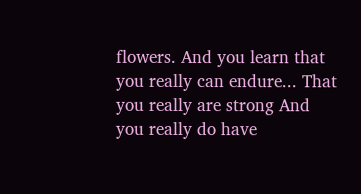flowers. And you learn that you really can endure... That you really are strong And you really do have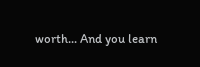worth... And you learn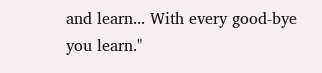and learn... With every good-bye you learn."